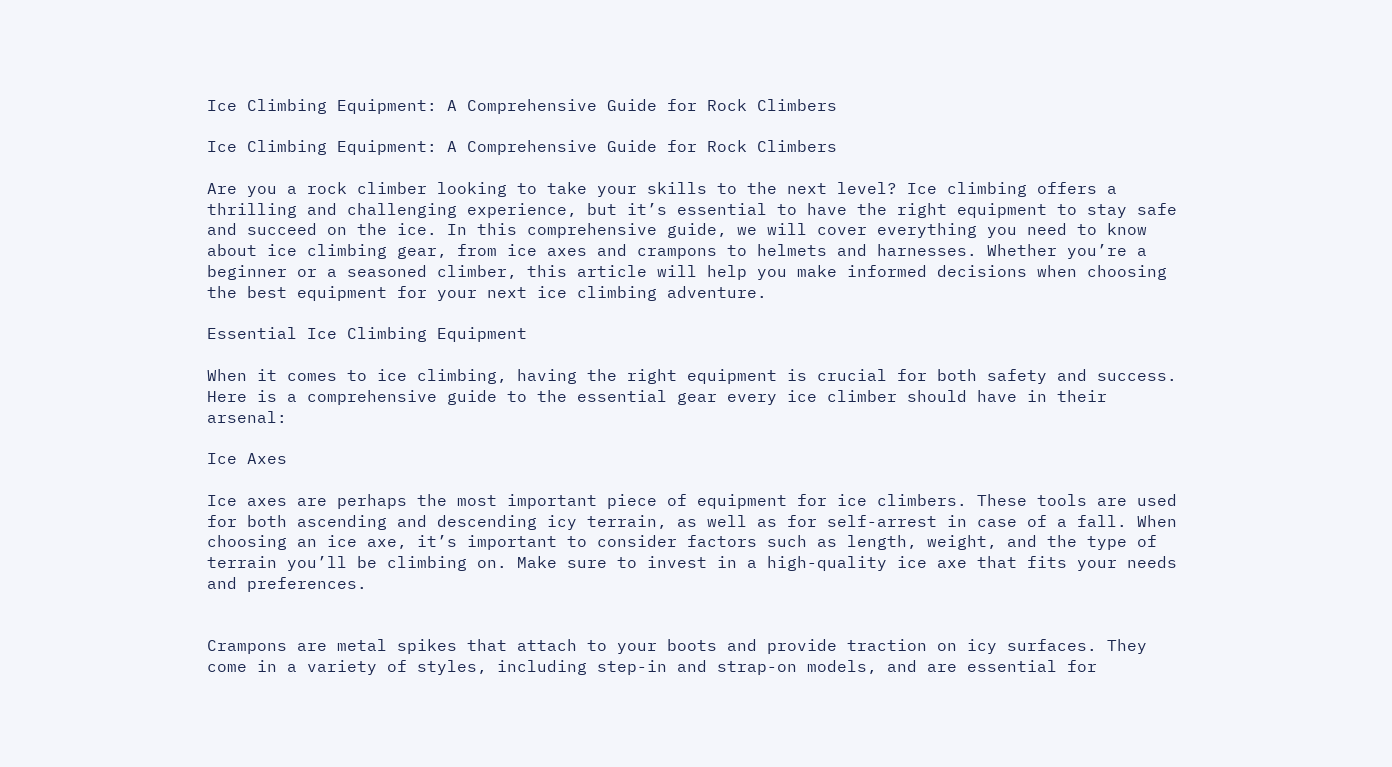Ice Climbing Equipment: A Comprehensive Guide for Rock Climbers

Ice Climbing Equipment: A Comprehensive Guide for Rock Climbers

Are you a rock climber looking to take your skills to the next level? Ice climbing offers a thrilling and challenging experience, but it’s essential to have the right equipment to stay safe and succeed on the ice. In this comprehensive guide, we will cover everything you need to know about ice climbing gear, from ice axes and crampons to helmets and harnesses. Whether you’re a beginner or a seasoned climber, this article will help you make informed decisions when choosing the best equipment for your next ice climbing adventure.

Essential Ice Climbing Equipment

When it comes to ice climbing, having the right equipment is crucial for both safety and success. Here is a comprehensive guide to the essential gear every ice climber should have in their arsenal:

Ice Axes

Ice axes are perhaps the most important piece of equipment for ice climbers. These tools are used for both ascending and descending icy terrain, as well as for self-arrest in case of a fall. When choosing an ice axe, it’s important to consider factors such as length, weight, and the type of terrain you’ll be climbing on. Make sure to invest in a high-quality ice axe that fits your needs and preferences.


Crampons are metal spikes that attach to your boots and provide traction on icy surfaces. They come in a variety of styles, including step-in and strap-on models, and are essential for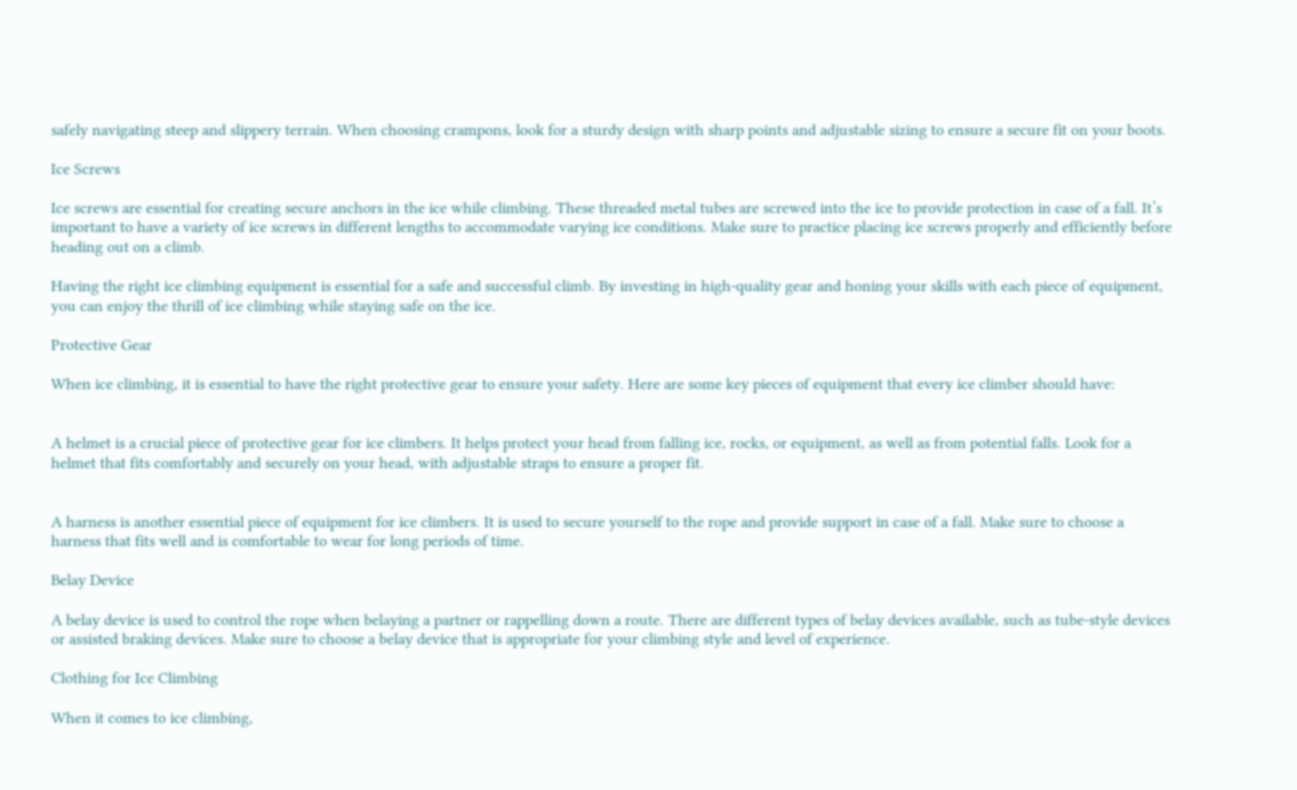safely navigating steep and slippery terrain. When choosing crampons, look for a sturdy design with sharp points and adjustable sizing to ensure a secure fit on your boots.

Ice Screws

Ice screws are essential for creating secure anchors in the ice while climbing. These threaded metal tubes are screwed into the ice to provide protection in case of a fall. It’s important to have a variety of ice screws in different lengths to accommodate varying ice conditions. Make sure to practice placing ice screws properly and efficiently before heading out on a climb.

Having the right ice climbing equipment is essential for a safe and successful climb. By investing in high-quality gear and honing your skills with each piece of equipment, you can enjoy the thrill of ice climbing while staying safe on the ice.

Protective Gear

When ice climbing, it is essential to have the right protective gear to ensure your safety. Here are some key pieces of equipment that every ice climber should have:


A helmet is a crucial piece of protective gear for ice climbers. It helps protect your head from falling ice, rocks, or equipment, as well as from potential falls. Look for a helmet that fits comfortably and securely on your head, with adjustable straps to ensure a proper fit.


A harness is another essential piece of equipment for ice climbers. It is used to secure yourself to the rope and provide support in case of a fall. Make sure to choose a harness that fits well and is comfortable to wear for long periods of time.

Belay Device

A belay device is used to control the rope when belaying a partner or rappelling down a route. There are different types of belay devices available, such as tube-style devices or assisted braking devices. Make sure to choose a belay device that is appropriate for your climbing style and level of experience.

Clothing for Ice Climbing

When it comes to ice climbing,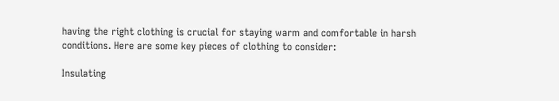having the right clothing is crucial for staying warm and comfortable in harsh conditions. Here are some key pieces of clothing to consider:

Insulating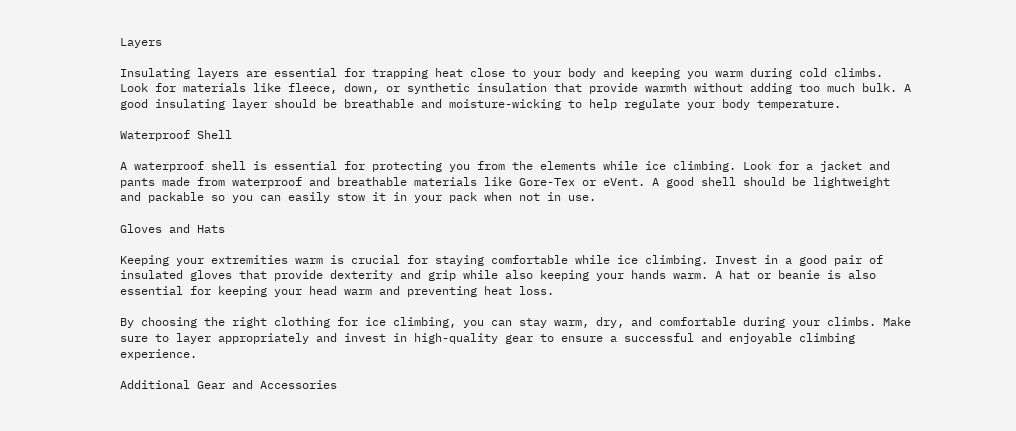Layers

Insulating layers are essential for trapping heat close to your body and keeping you warm during cold climbs. Look for materials like fleece, down, or synthetic insulation that provide warmth without adding too much bulk. A good insulating layer should be breathable and moisture-wicking to help regulate your body temperature.

Waterproof Shell

A waterproof shell is essential for protecting you from the elements while ice climbing. Look for a jacket and pants made from waterproof and breathable materials like Gore-Tex or eVent. A good shell should be lightweight and packable so you can easily stow it in your pack when not in use.

Gloves and Hats

Keeping your extremities warm is crucial for staying comfortable while ice climbing. Invest in a good pair of insulated gloves that provide dexterity and grip while also keeping your hands warm. A hat or beanie is also essential for keeping your head warm and preventing heat loss.

By choosing the right clothing for ice climbing, you can stay warm, dry, and comfortable during your climbs. Make sure to layer appropriately and invest in high-quality gear to ensure a successful and enjoyable climbing experience.

Additional Gear and Accessories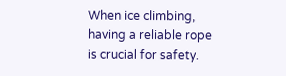When ice climbing, having a reliable rope is crucial for safety.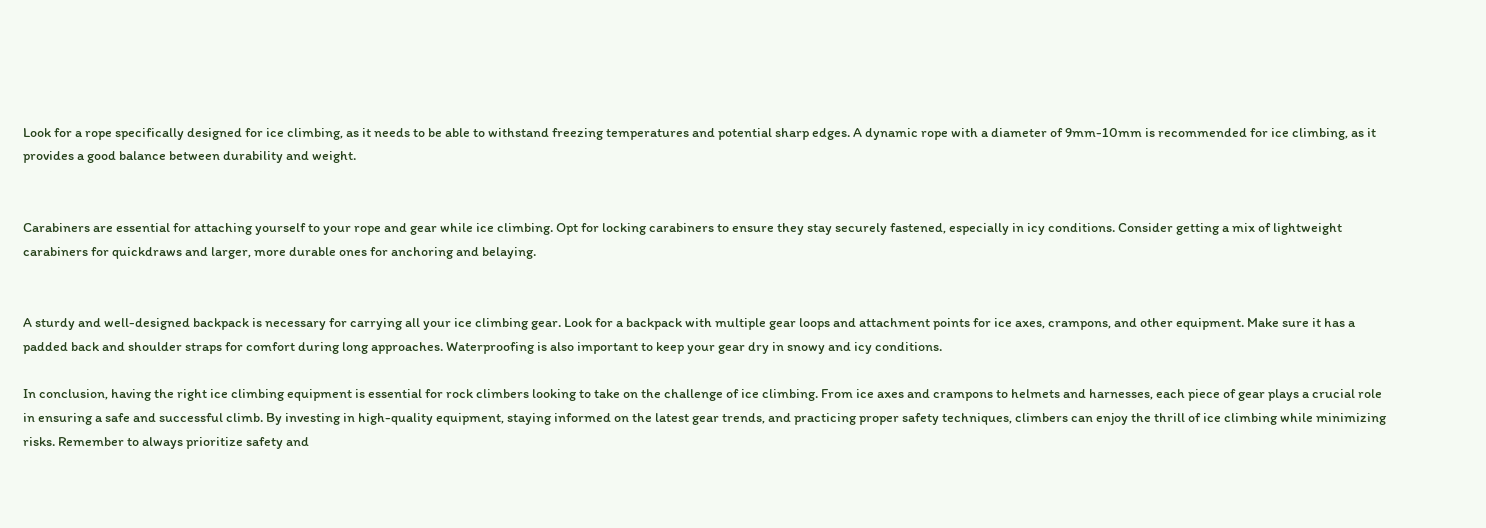Look for a rope specifically designed for ice climbing, as it needs to be able to withstand freezing temperatures and potential sharp edges. A dynamic rope with a diameter of 9mm-10mm is recommended for ice climbing, as it provides a good balance between durability and weight.


Carabiners are essential for attaching yourself to your rope and gear while ice climbing. Opt for locking carabiners to ensure they stay securely fastened, especially in icy conditions. Consider getting a mix of lightweight carabiners for quickdraws and larger, more durable ones for anchoring and belaying.


A sturdy and well-designed backpack is necessary for carrying all your ice climbing gear. Look for a backpack with multiple gear loops and attachment points for ice axes, crampons, and other equipment. Make sure it has a padded back and shoulder straps for comfort during long approaches. Waterproofing is also important to keep your gear dry in snowy and icy conditions.

In conclusion, having the right ice climbing equipment is essential for rock climbers looking to take on the challenge of ice climbing. From ice axes and crampons to helmets and harnesses, each piece of gear plays a crucial role in ensuring a safe and successful climb. By investing in high-quality equipment, staying informed on the latest gear trends, and practicing proper safety techniques, climbers can enjoy the thrill of ice climbing while minimizing risks. Remember to always prioritize safety and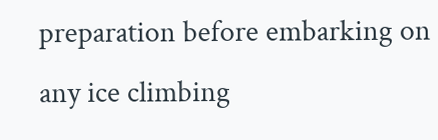preparation before embarking on any ice climbing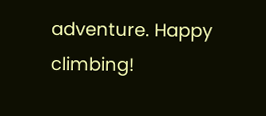adventure. Happy climbing!